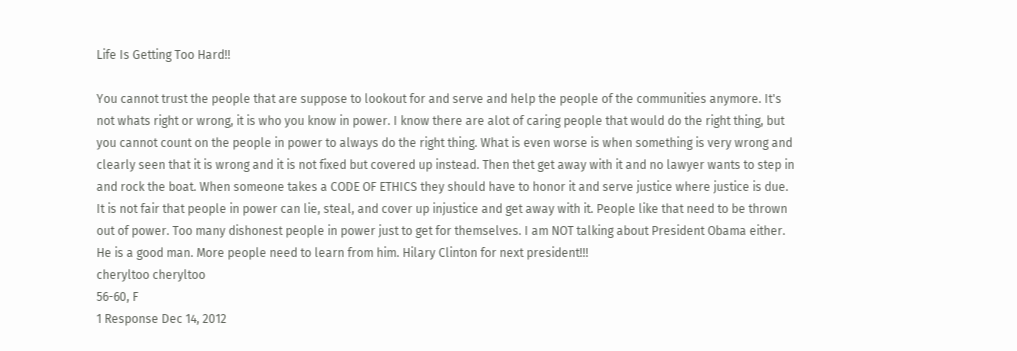Life Is Getting Too Hard!!

You cannot trust the people that are suppose to lookout for and serve and help the people of the communities anymore. It's not whats right or wrong, it is who you know in power. I know there are alot of caring people that would do the right thing, but you cannot count on the people in power to always do the right thing. What is even worse is when something is very wrong and clearly seen that it is wrong and it is not fixed but covered up instead. Then thet get away with it and no lawyer wants to step in and rock the boat. When someone takes a CODE OF ETHICS they should have to honor it and serve justice where justice is due. It is not fair that people in power can lie, steal, and cover up injustice and get away with it. People like that need to be thrown out of power. Too many dishonest people in power just to get for themselves. I am NOT talking about President Obama either. He is a good man. More people need to learn from him. Hilary Clinton for next president!!!
cheryltoo cheryltoo
56-60, F
1 Response Dec 14, 2012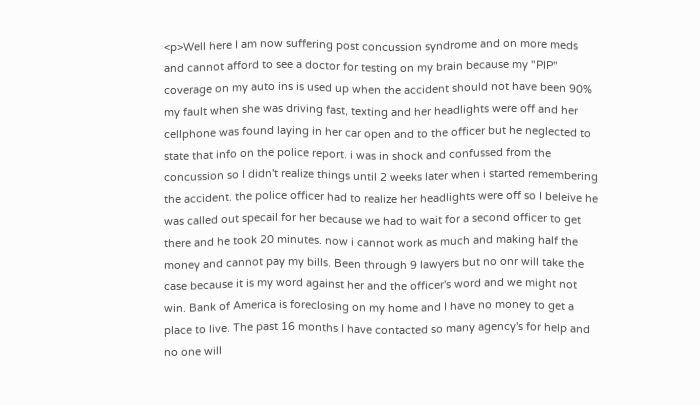<p>Well here I am now suffering post concussion syndrome and on more meds and cannot afford to see a doctor for testing on my brain because my "PIP" coverage on my auto ins is used up when the accident should not have been 90% my fault when she was driving fast, texting and her headlights were off and her cellphone was found laying in her car open and to the officer but he neglected to state that info on the police report. i was in shock and confussed from the concussion so I didn't realize things until 2 weeks later when i started remembering the accident. the police officer had to realize her headlights were off so I beleive he was called out specail for her because we had to wait for a second officer to get there and he took 20 minutes. now i cannot work as much and making half the money and cannot pay my bills. Been through 9 lawyers but no onr will take the case because it is my word against her and the officer's word and we might not win. Bank of America is foreclosing on my home and I have no money to get a place to live. The past 16 months I have contacted so many agency's for help and no one will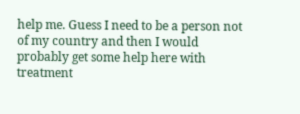help me. Guess I need to be a person not of my country and then I would probably get some help here with treatment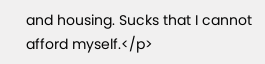and housing. Sucks that I cannot afford myself.</p>